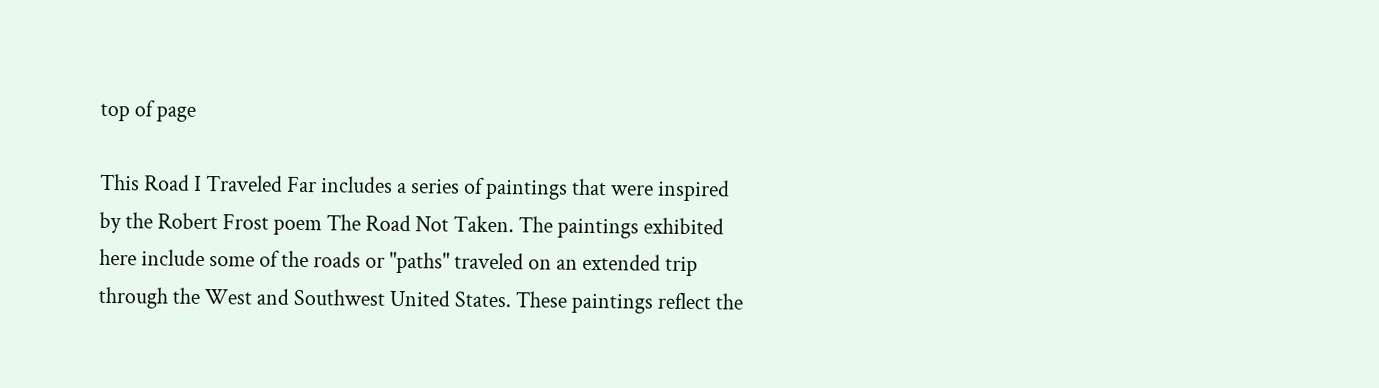top of page

This Road I Traveled Far includes a series of paintings that were inspired by the Robert Frost poem The Road Not Taken. The paintings exhibited here include some of the roads or "paths" traveled on an extended trip through the West and Southwest United States. These paintings reflect the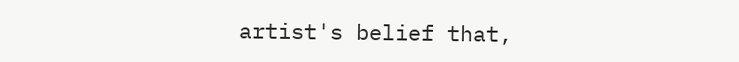artist's belief that,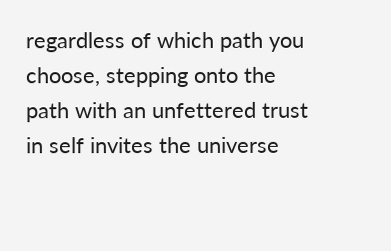regardless of which path you choose, stepping onto the path with an unfettered trust in self invites the universe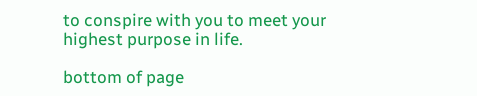to conspire with you to meet your highest purpose in life.

bottom of page